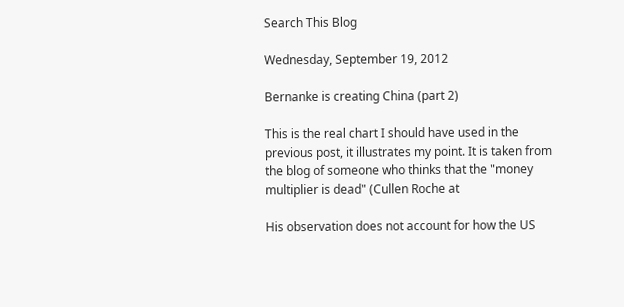Search This Blog

Wednesday, September 19, 2012

Bernanke is creating China (part 2)

This is the real chart I should have used in the previous post, it illustrates my point. It is taken from the blog of someone who thinks that the "money multiplier is dead" (Cullen Roche at

His observation does not account for how the US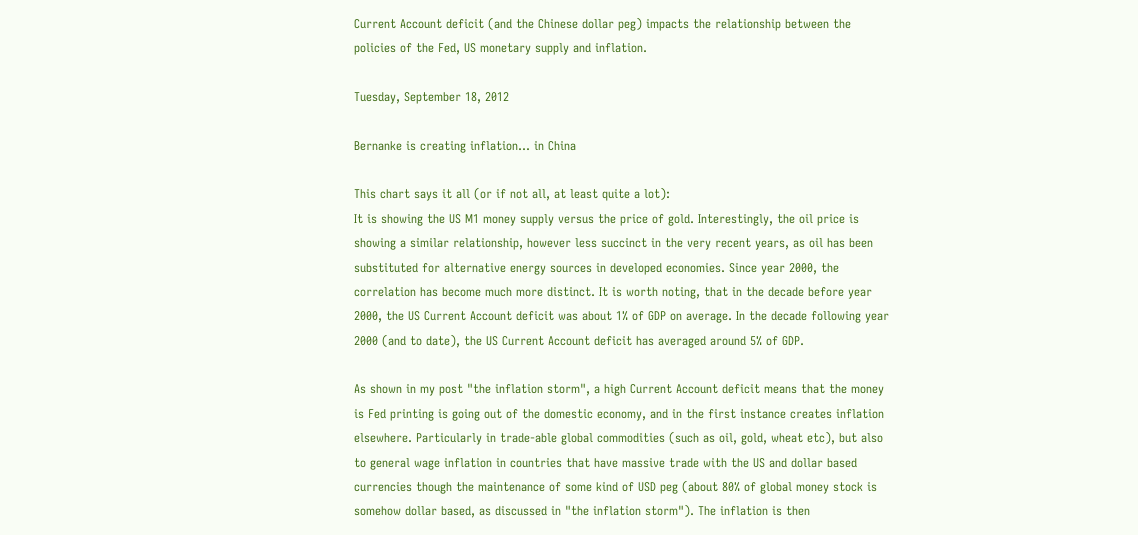Current Account deficit (and the Chinese dollar peg) impacts the relationship between the policies of the Fed, US monetary supply and inflation.

Tuesday, September 18, 2012

Bernanke is creating inflation... in China

This chart says it all (or if not all, at least quite a lot):
It is showing the US M1 money supply versus the price of gold. Interestingly, the oil price is showing a similar relationship, however less succinct in the very recent years, as oil has been substituted for alternative energy sources in developed economies. Since year 2000, the correlation has become much more distinct. It is worth noting, that in the decade before year 2000, the US Current Account deficit was about 1% of GDP on average. In the decade following year 2000 (and to date), the US Current Account deficit has averaged around 5% of GDP.

As shown in my post "the inflation storm", a high Current Account deficit means that the money is Fed printing is going out of the domestic economy, and in the first instance creates inflation elsewhere. Particularly in trade-able global commodities (such as oil, gold, wheat etc), but also to general wage inflation in countries that have massive trade with the US and dollar based currencies though the maintenance of some kind of USD peg (about 80% of global money stock is somehow dollar based, as discussed in "the inflation storm"). The inflation is then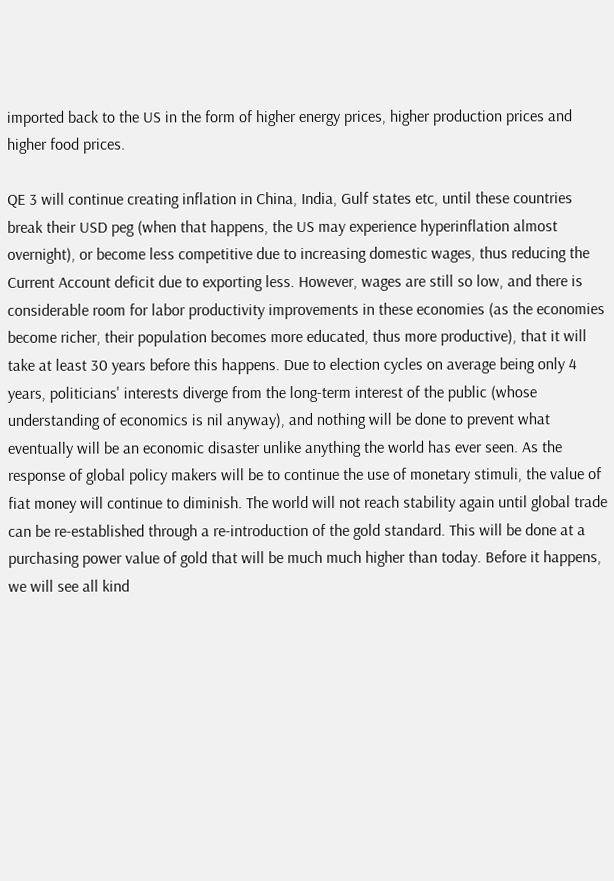imported back to the US in the form of higher energy prices, higher production prices and higher food prices.

QE 3 will continue creating inflation in China, India, Gulf states etc, until these countries break their USD peg (when that happens, the US may experience hyperinflation almost overnight), or become less competitive due to increasing domestic wages, thus reducing the Current Account deficit due to exporting less. However, wages are still so low, and there is considerable room for labor productivity improvements in these economies (as the economies become richer, their population becomes more educated, thus more productive), that it will take at least 30 years before this happens. Due to election cycles on average being only 4 years, politicians' interests diverge from the long-term interest of the public (whose understanding of economics is nil anyway), and nothing will be done to prevent what eventually will be an economic disaster unlike anything the world has ever seen. As the response of global policy makers will be to continue the use of monetary stimuli, the value of fiat money will continue to diminish. The world will not reach stability again until global trade can be re-established through a re-introduction of the gold standard. This will be done at a purchasing power value of gold that will be much much higher than today. Before it happens, we will see all kind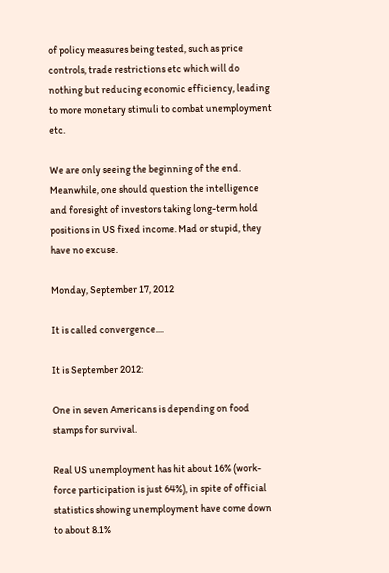of policy measures being tested, such as price controls, trade restrictions etc which will do nothing but reducing economic efficiency, leading to more monetary stimuli to combat unemployment etc.

We are only seeing the beginning of the end. Meanwhile, one should question the intelligence and foresight of investors taking long-term hold positions in US fixed income. Mad or stupid, they have no excuse.

Monday, September 17, 2012

It is called convergence....

It is September 2012:

One in seven Americans is depending on food stamps for survival.

Real US unemployment has hit about 16% (work-force participation is just 64%), in spite of official statistics showing unemployment have come down to about 8.1%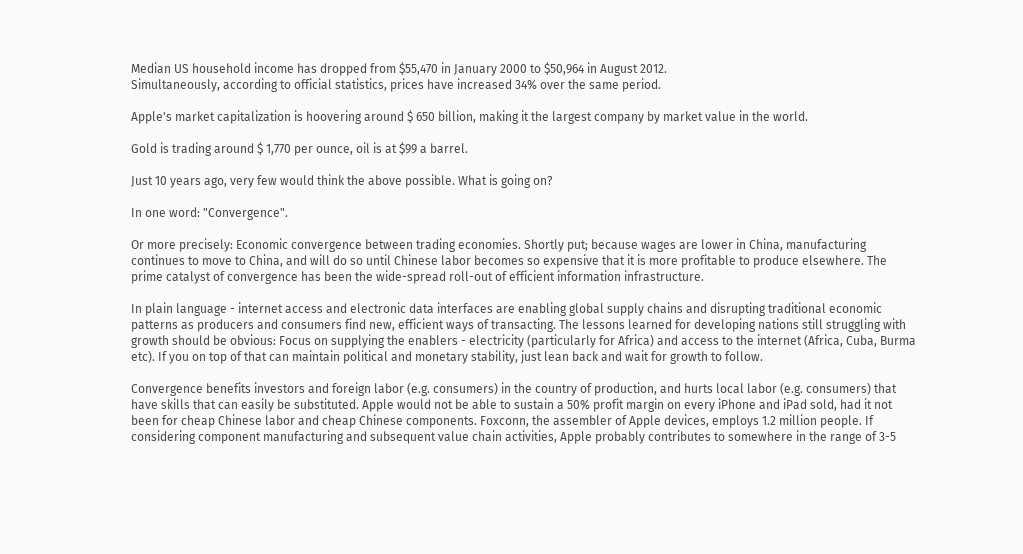Median US household income has dropped from $55,470 in January 2000 to $50,964 in August 2012.
Simultaneously, according to official statistics, prices have increased 34% over the same period.

Apple's market capitalization is hoovering around $ 650 billion, making it the largest company by market value in the world.

Gold is trading around $ 1,770 per ounce, oil is at $99 a barrel.

Just 10 years ago, very few would think the above possible. What is going on?

In one word: "Convergence".

Or more precisely: Economic convergence between trading economies. Shortly put; because wages are lower in China, manufacturing continues to move to China, and will do so until Chinese labor becomes so expensive that it is more profitable to produce elsewhere. The prime catalyst of convergence has been the wide-spread roll-out of efficient information infrastructure.

In plain language - internet access and electronic data interfaces are enabling global supply chains and disrupting traditional economic patterns as producers and consumers find new, efficient ways of transacting. The lessons learned for developing nations still struggling with growth should be obvious: Focus on supplying the enablers - electricity (particularly for Africa) and access to the internet (Africa, Cuba, Burma etc). If you on top of that can maintain political and monetary stability, just lean back and wait for growth to follow.

Convergence benefits investors and foreign labor (e.g. consumers) in the country of production, and hurts local labor (e.g. consumers) that have skills that can easily be substituted. Apple would not be able to sustain a 50% profit margin on every iPhone and iPad sold, had it not been for cheap Chinese labor and cheap Chinese components. Foxconn, the assembler of Apple devices, employs 1.2 million people. If considering component manufacturing and subsequent value chain activities, Apple probably contributes to somewhere in the range of 3-5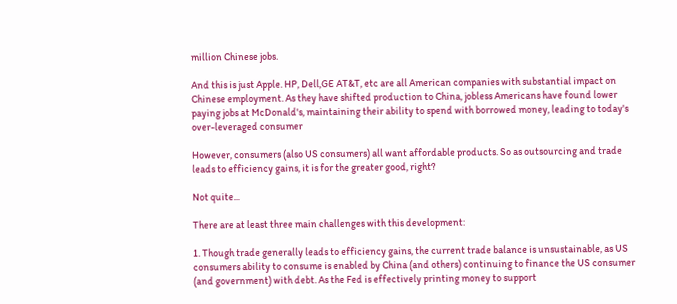million Chinese jobs.

And this is just Apple. HP, Dell,GE AT&T, etc are all American companies with substantial impact on Chinese employment. As they have shifted production to China, jobless Americans have found lower paying jobs at McDonald's, maintaining their ability to spend with borrowed money, leading to today's over-leveraged consumer

However, consumers (also US consumers) all want affordable products. So as outsourcing and trade leads to efficiency gains, it is for the greater good, right?

Not quite...

There are at least three main challenges with this development:

1. Though trade generally leads to efficiency gains, the current trade balance is unsustainable, as US consumers ability to consume is enabled by China (and others) continuing to finance the US consumer (and government) with debt. As the Fed is effectively printing money to support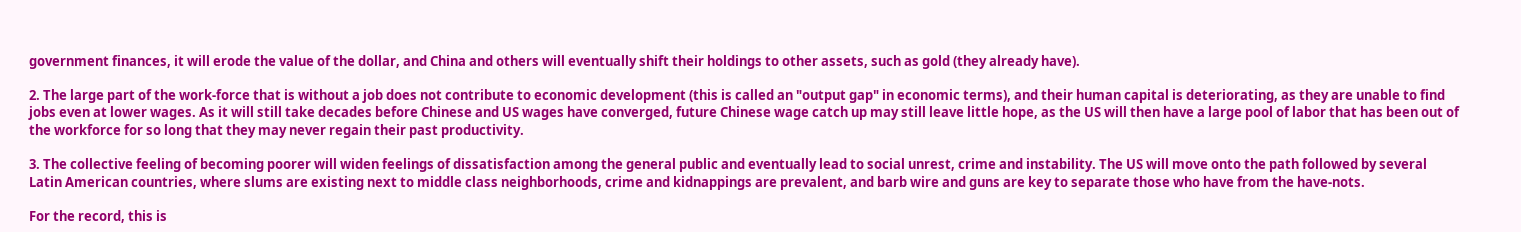government finances, it will erode the value of the dollar, and China and others will eventually shift their holdings to other assets, such as gold (they already have).

2. The large part of the work-force that is without a job does not contribute to economic development (this is called an "output gap" in economic terms), and their human capital is deteriorating, as they are unable to find jobs even at lower wages. As it will still take decades before Chinese and US wages have converged, future Chinese wage catch up may still leave little hope, as the US will then have a large pool of labor that has been out of the workforce for so long that they may never regain their past productivity.

3. The collective feeling of becoming poorer will widen feelings of dissatisfaction among the general public and eventually lead to social unrest, crime and instability. The US will move onto the path followed by several Latin American countries, where slums are existing next to middle class neighborhoods, crime and kidnappings are prevalent, and barb wire and guns are key to separate those who have from the have-nots.

For the record, this is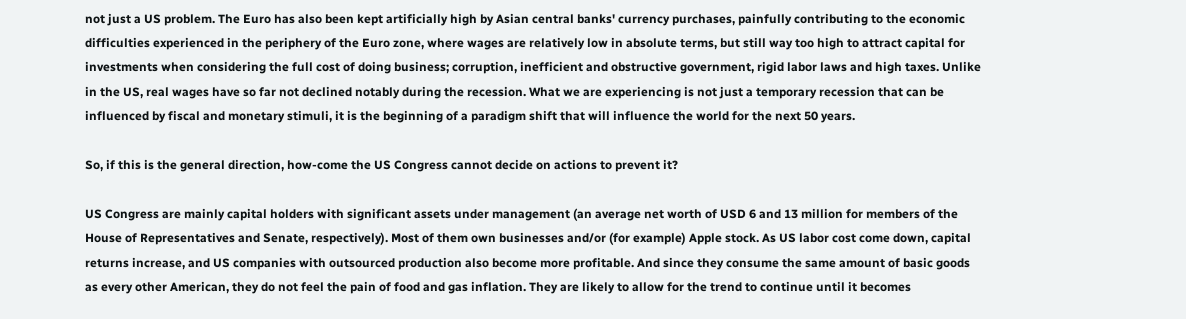not just a US problem. The Euro has also been kept artificially high by Asian central banks' currency purchases, painfully contributing to the economic difficulties experienced in the periphery of the Euro zone, where wages are relatively low in absolute terms, but still way too high to attract capital for investments when considering the full cost of doing business; corruption, inefficient and obstructive government, rigid labor laws and high taxes. Unlike in the US, real wages have so far not declined notably during the recession. What we are experiencing is not just a temporary recession that can be influenced by fiscal and monetary stimuli, it is the beginning of a paradigm shift that will influence the world for the next 50 years.

So, if this is the general direction, how-come the US Congress cannot decide on actions to prevent it?

US Congress are mainly capital holders with significant assets under management (an average net worth of USD 6 and 13 million for members of the House of Representatives and Senate, respectively). Most of them own businesses and/or (for example) Apple stock. As US labor cost come down, capital returns increase, and US companies with outsourced production also become more profitable. And since they consume the same amount of basic goods as every other American, they do not feel the pain of food and gas inflation. They are likely to allow for the trend to continue until it becomes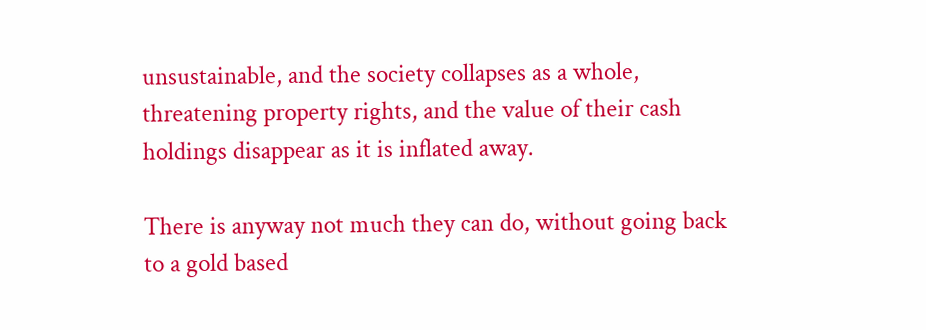unsustainable, and the society collapses as a whole, threatening property rights, and the value of their cash holdings disappear as it is inflated away.

There is anyway not much they can do, without going back to a gold based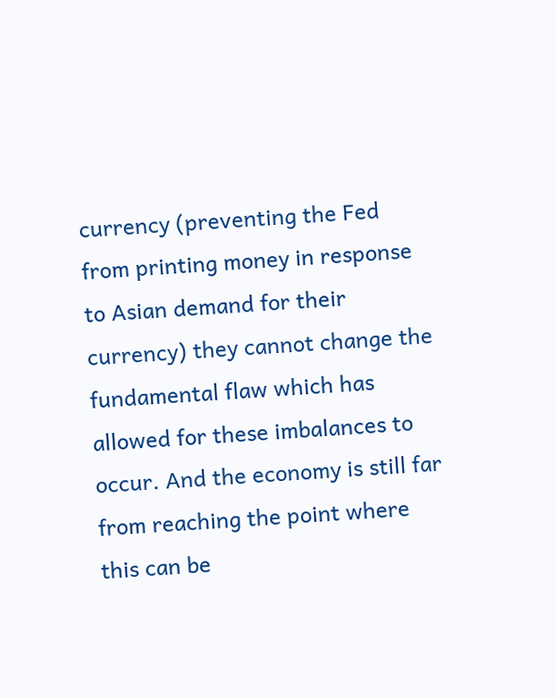currency (preventing the Fed from printing money in response to Asian demand for their currency) they cannot change the fundamental flaw which has allowed for these imbalances to occur. And the economy is still far from reaching the point where this can be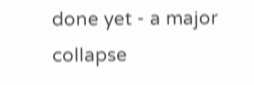done yet - a major collapse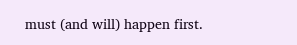must (and will) happen first.